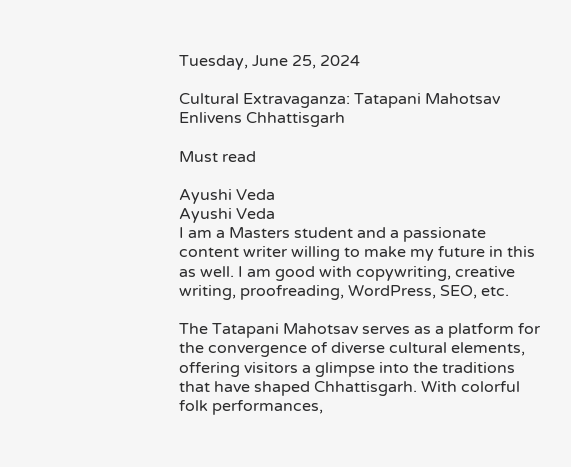Tuesday, June 25, 2024

Cultural Extravaganza: Tatapani Mahotsav Enlivens Chhattisgarh

Must read

Ayushi Veda
Ayushi Veda
I am a Masters student and a passionate content writer willing to make my future in this as well. I am good with copywriting, creative writing, proofreading, WordPress, SEO, etc.

The Tatapani Mahotsav serves as a platform for the convergence of diverse cultural elements, offering visitors a glimpse into the traditions that have shaped Chhattisgarh. With colorful folk performances,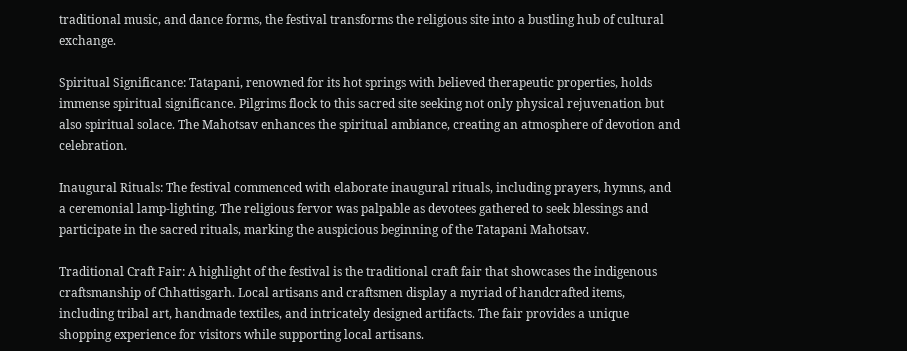traditional music, and dance forms, the festival transforms the religious site into a bustling hub of cultural exchange.

Spiritual Significance: Tatapani, renowned for its hot springs with believed therapeutic properties, holds immense spiritual significance. Pilgrims flock to this sacred site seeking not only physical rejuvenation but also spiritual solace. The Mahotsav enhances the spiritual ambiance, creating an atmosphere of devotion and celebration.

Inaugural Rituals: The festival commenced with elaborate inaugural rituals, including prayers, hymns, and a ceremonial lamp-lighting. The religious fervor was palpable as devotees gathered to seek blessings and participate in the sacred rituals, marking the auspicious beginning of the Tatapani Mahotsav.

Traditional Craft Fair: A highlight of the festival is the traditional craft fair that showcases the indigenous craftsmanship of Chhattisgarh. Local artisans and craftsmen display a myriad of handcrafted items, including tribal art, handmade textiles, and intricately designed artifacts. The fair provides a unique shopping experience for visitors while supporting local artisans.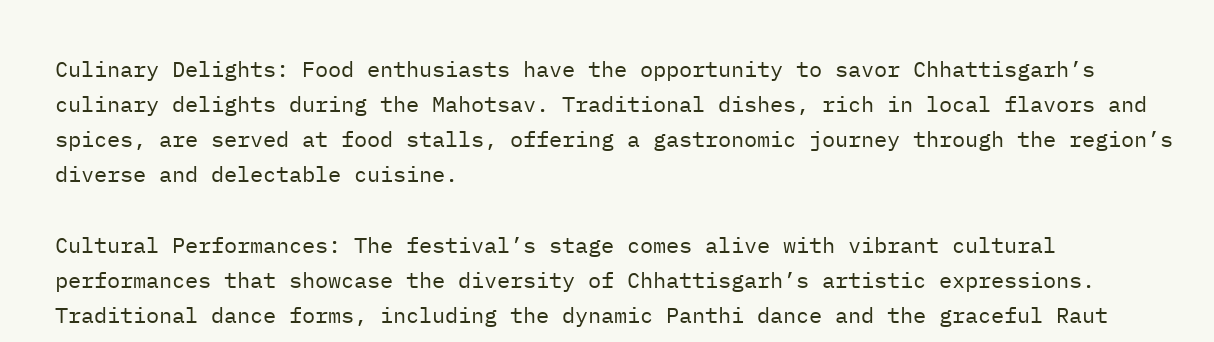Culinary Delights: Food enthusiasts have the opportunity to savor Chhattisgarh’s culinary delights during the Mahotsav. Traditional dishes, rich in local flavors and spices, are served at food stalls, offering a gastronomic journey through the region’s diverse and delectable cuisine.

Cultural Performances: The festival’s stage comes alive with vibrant cultural performances that showcase the diversity of Chhattisgarh’s artistic expressions. Traditional dance forms, including the dynamic Panthi dance and the graceful Raut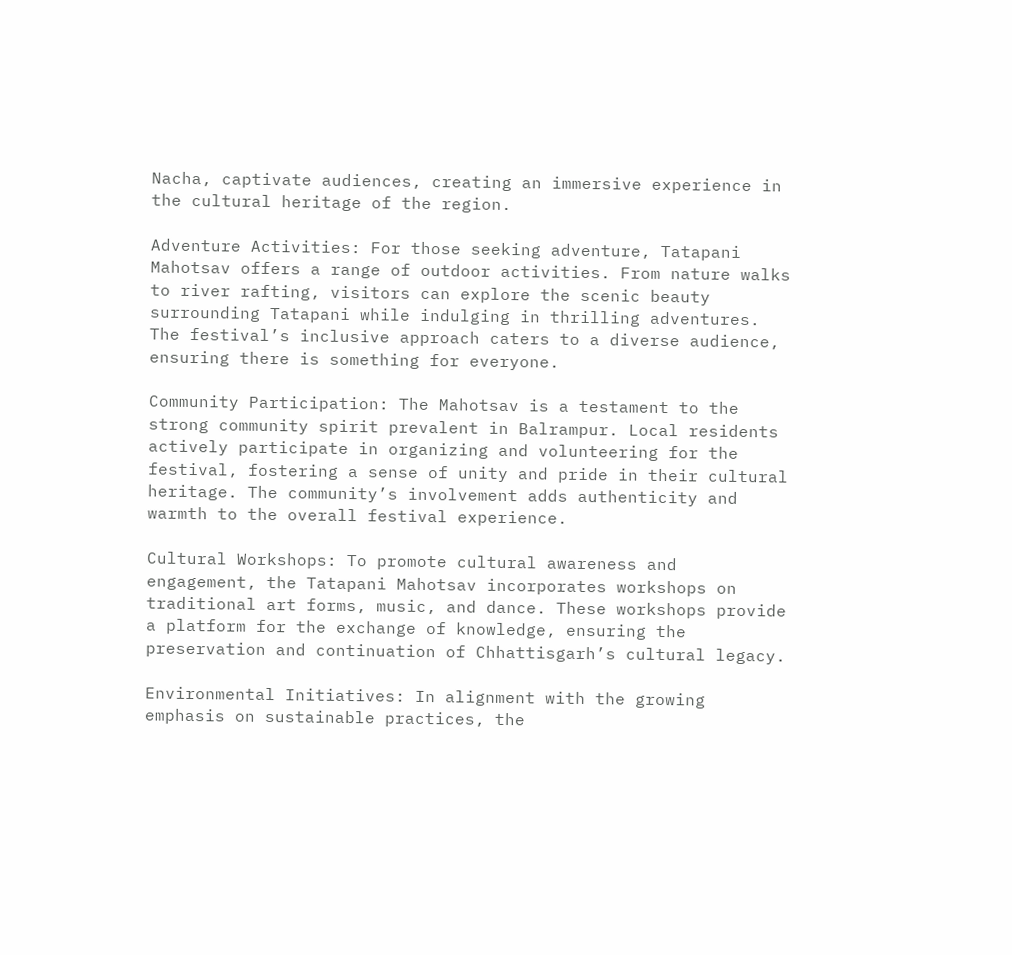Nacha, captivate audiences, creating an immersive experience in the cultural heritage of the region.

Adventure Activities: For those seeking adventure, Tatapani Mahotsav offers a range of outdoor activities. From nature walks to river rafting, visitors can explore the scenic beauty surrounding Tatapani while indulging in thrilling adventures. The festival’s inclusive approach caters to a diverse audience, ensuring there is something for everyone.

Community Participation: The Mahotsav is a testament to the strong community spirit prevalent in Balrampur. Local residents actively participate in organizing and volunteering for the festival, fostering a sense of unity and pride in their cultural heritage. The community’s involvement adds authenticity and warmth to the overall festival experience.

Cultural Workshops: To promote cultural awareness and engagement, the Tatapani Mahotsav incorporates workshops on traditional art forms, music, and dance. These workshops provide a platform for the exchange of knowledge, ensuring the preservation and continuation of Chhattisgarh’s cultural legacy.

Environmental Initiatives: In alignment with the growing emphasis on sustainable practices, the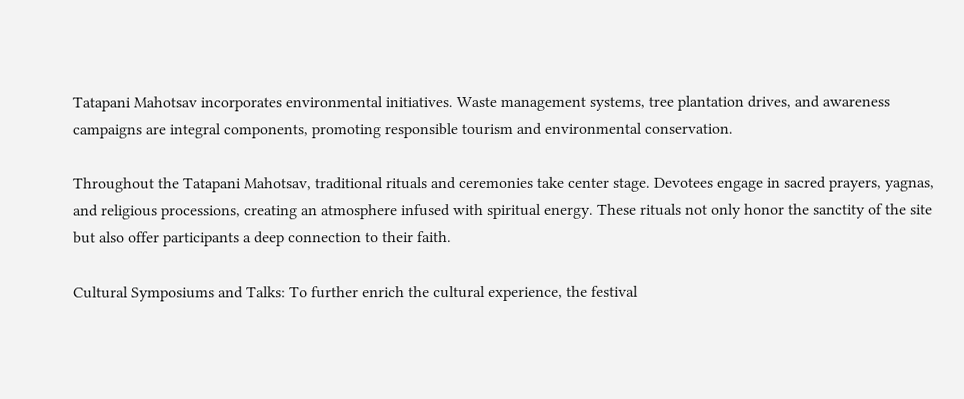Tatapani Mahotsav incorporates environmental initiatives. Waste management systems, tree plantation drives, and awareness campaigns are integral components, promoting responsible tourism and environmental conservation.

Throughout the Tatapani Mahotsav, traditional rituals and ceremonies take center stage. Devotees engage in sacred prayers, yagnas, and religious processions, creating an atmosphere infused with spiritual energy. These rituals not only honor the sanctity of the site but also offer participants a deep connection to their faith.

Cultural Symposiums and Talks: To further enrich the cultural experience, the festival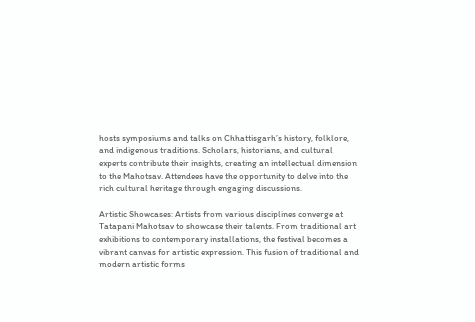hosts symposiums and talks on Chhattisgarh’s history, folklore, and indigenous traditions. Scholars, historians, and cultural experts contribute their insights, creating an intellectual dimension to the Mahotsav. Attendees have the opportunity to delve into the rich cultural heritage through engaging discussions.

Artistic Showcases: Artists from various disciplines converge at Tatapani Mahotsav to showcase their talents. From traditional art exhibitions to contemporary installations, the festival becomes a vibrant canvas for artistic expression. This fusion of traditional and modern artistic forms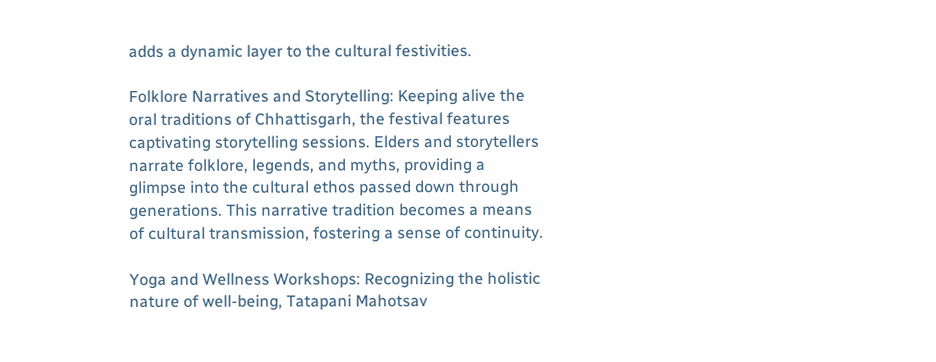adds a dynamic layer to the cultural festivities.

Folklore Narratives and Storytelling: Keeping alive the oral traditions of Chhattisgarh, the festival features captivating storytelling sessions. Elders and storytellers narrate folklore, legends, and myths, providing a glimpse into the cultural ethos passed down through generations. This narrative tradition becomes a means of cultural transmission, fostering a sense of continuity.

Yoga and Wellness Workshops: Recognizing the holistic nature of well-being, Tatapani Mahotsav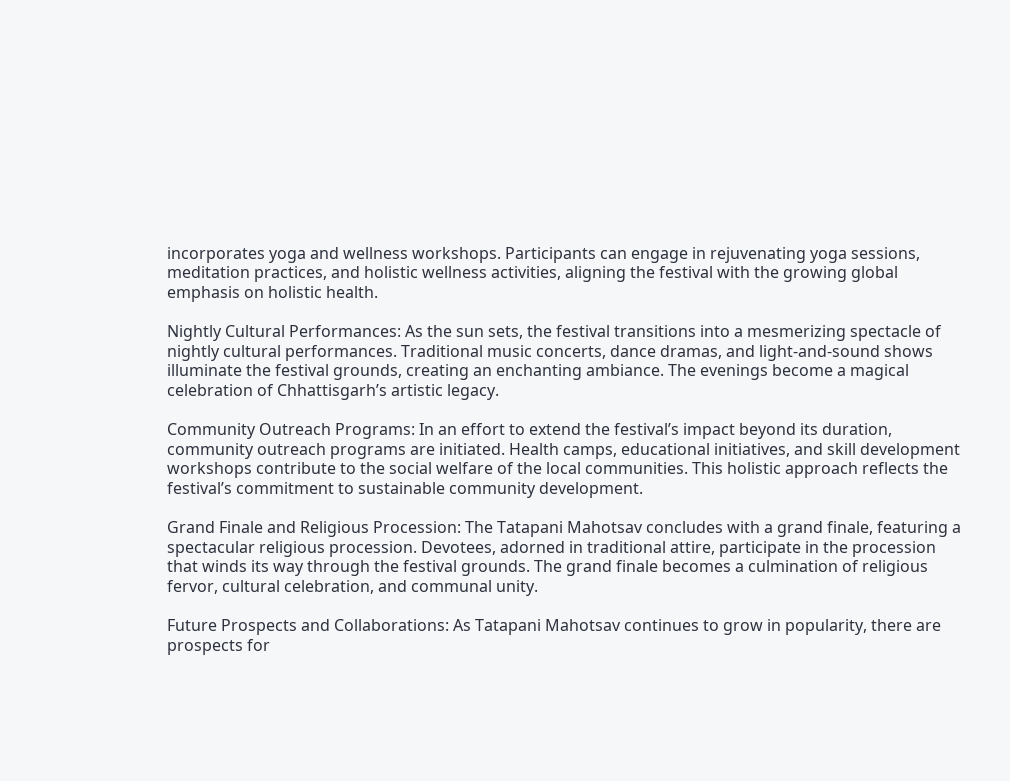incorporates yoga and wellness workshops. Participants can engage in rejuvenating yoga sessions, meditation practices, and holistic wellness activities, aligning the festival with the growing global emphasis on holistic health.

Nightly Cultural Performances: As the sun sets, the festival transitions into a mesmerizing spectacle of nightly cultural performances. Traditional music concerts, dance dramas, and light-and-sound shows illuminate the festival grounds, creating an enchanting ambiance. The evenings become a magical celebration of Chhattisgarh’s artistic legacy.

Community Outreach Programs: In an effort to extend the festival’s impact beyond its duration, community outreach programs are initiated. Health camps, educational initiatives, and skill development workshops contribute to the social welfare of the local communities. This holistic approach reflects the festival’s commitment to sustainable community development.

Grand Finale and Religious Procession: The Tatapani Mahotsav concludes with a grand finale, featuring a spectacular religious procession. Devotees, adorned in traditional attire, participate in the procession that winds its way through the festival grounds. The grand finale becomes a culmination of religious fervor, cultural celebration, and communal unity.

Future Prospects and Collaborations: As Tatapani Mahotsav continues to grow in popularity, there are prospects for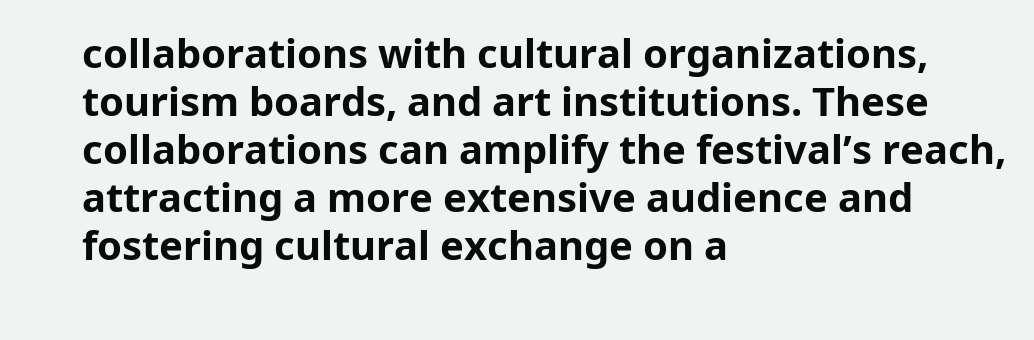collaborations with cultural organizations, tourism boards, and art institutions. These collaborations can amplify the festival’s reach, attracting a more extensive audience and fostering cultural exchange on a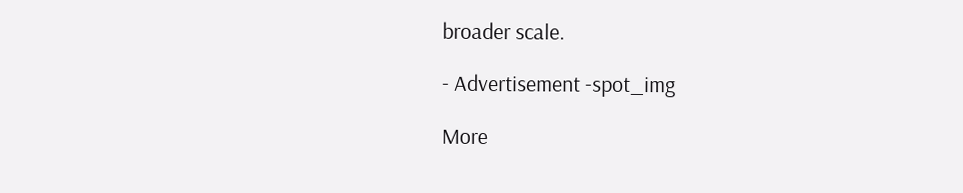broader scale.

- Advertisement -spot_img

More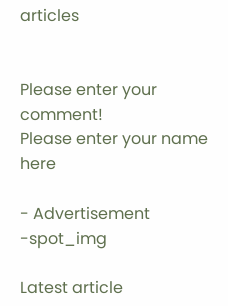articles


Please enter your comment!
Please enter your name here

- Advertisement -spot_img

Latest article